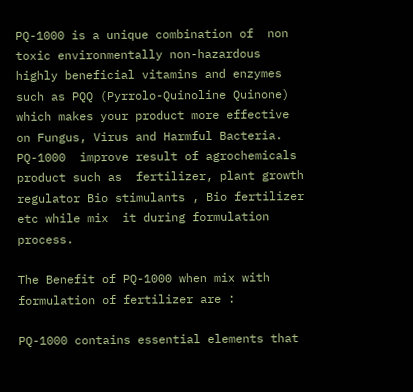PQ-1000 is a unique combination of  non toxic environmentally non-hazardous  highly beneficial vitamins and enzymes such as PQQ (Pyrrolo-Quinoline Quinone)  which makes your product more effective on Fungus, Virus and Harmful Bacteria. PQ-1000  improve result of agrochemicals  product such as  fertilizer, plant growth regulator Bio stimulants , Bio fertilizer etc while mix  it during formulation  process.

The Benefit of PQ-1000 when mix with formulation of fertilizer are :

PQ-1000 contains essential elements that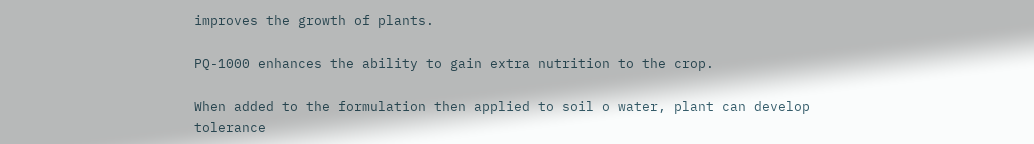improves the growth of plants.

PQ-1000 enhances the ability to gain extra nutrition to the crop.

When added to the formulation then applied to soil o water, plant can develop tolerance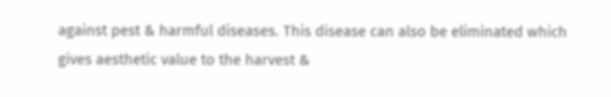against pest & harmful diseases. This disease can also be eliminated which gives aesthetic value to the harvest &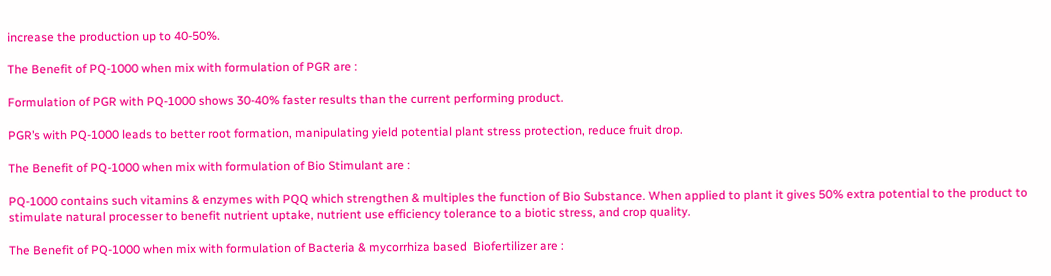increase the production up to 40-50%.

The Benefit of PQ-1000 when mix with formulation of PGR are :

Formulation of PGR with PQ-1000 shows 30-40% faster results than the current performing product.

PGR’s with PQ-1000 leads to better root formation, manipulating yield potential plant stress protection, reduce fruit drop.

The Benefit of PQ-1000 when mix with formulation of Bio Stimulant are :

PQ-1000 contains such vitamins & enzymes with PQQ which strengthen & multiples the function of Bio Substance. When applied to plant it gives 50% extra potential to the product to stimulate natural processer to benefit nutrient uptake, nutrient use efficiency tolerance to a biotic stress, and crop quality.

The Benefit of PQ-1000 when mix with formulation of Bacteria & mycorrhiza based  Biofertilizer are :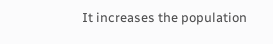It increases the population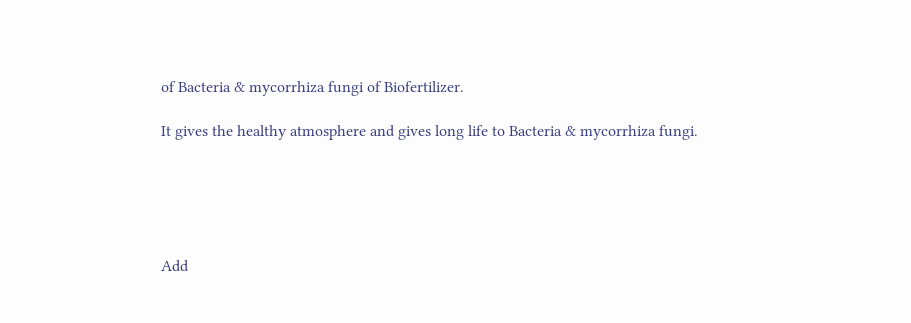of Bacteria & mycorrhiza fungi of Biofertilizer.

It gives the healthy atmosphere and gives long life to Bacteria & mycorrhiza fungi.





Add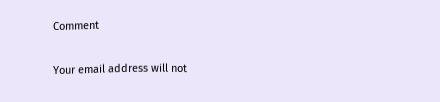Comment

Your email address will not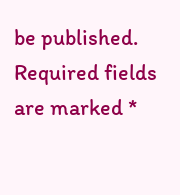be published. Required fields are marked *